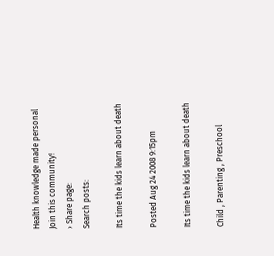Health knowledge made personal
Join this community!
› Share page:
Search posts:

Its time the kids learn about death

Posted Aug 24 2008 9:15pm

Its time the kids learn about death

Child , Parenting , Preschool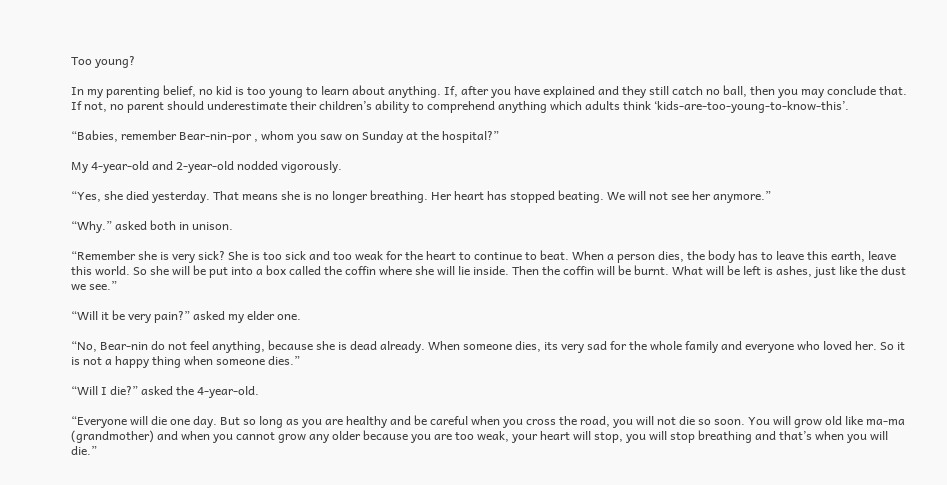Too young?

In my parenting belief, no kid is too young to learn about anything. If, after you have explained and they still catch no ball, then you may conclude that. If not, no parent should underestimate their children’s ability to comprehend anything which adults think ‘kids-are-too-young-to-know-this’.

“Babies, remember Bear-nin-por , whom you saw on Sunday at the hospital?”

My 4-year-old and 2-year-old nodded vigorously.

“Yes, she died yesterday. That means she is no longer breathing. Her heart has stopped beating. We will not see her anymore.”

“Why.” asked both in unison.

“Remember she is very sick? She is too sick and too weak for the heart to continue to beat. When a person dies, the body has to leave this earth, leave this world. So she will be put into a box called the coffin where she will lie inside. Then the coffin will be burnt. What will be left is ashes, just like the dust we see.”

“Will it be very pain?” asked my elder one.

“No, Bear-nin do not feel anything, because she is dead already. When someone dies, its very sad for the whole family and everyone who loved her. So it is not a happy thing when someone dies.”

“Will I die?” asked the 4-year-old.

“Everyone will die one day. But so long as you are healthy and be careful when you cross the road, you will not die so soon. You will grow old like ma-ma (grandmother) and when you cannot grow any older because you are too weak, your heart will stop, you will stop breathing and that’s when you will die.”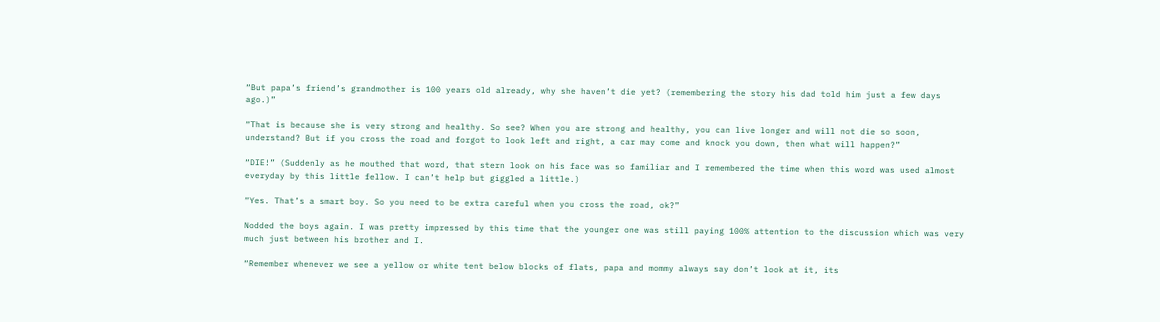“But papa’s friend’s grandmother is 100 years old already, why she haven’t die yet? (remembering the story his dad told him just a few days ago.)”

“That is because she is very strong and healthy. So see? When you are strong and healthy, you can live longer and will not die so soon, understand? But if you cross the road and forgot to look left and right, a car may come and knock you down, then what will happen?”

“DIE!” (Suddenly as he mouthed that word, that stern look on his face was so familiar and I remembered the time when this word was used almost everyday by this little fellow. I can’t help but giggled a little.)

“Yes. That’s a smart boy. So you need to be extra careful when you cross the road, ok?”

Nodded the boys again. I was pretty impressed by this time that the younger one was still paying 100% attention to the discussion which was very much just between his brother and I.

“Remember whenever we see a yellow or white tent below blocks of flats, papa and mommy always say don’t look at it, its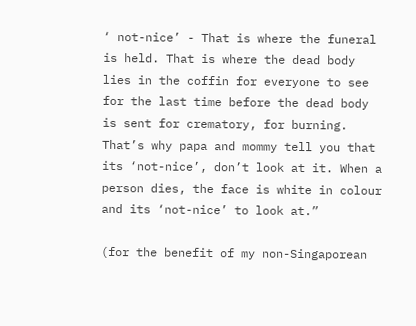‘ not-nice’ - That is where the funeral is held. That is where the dead body lies in the coffin for everyone to see for the last time before the dead body is sent for crematory, for burning. That’s why papa and mommy tell you that its ‘not-nice’, don’t look at it. When a person dies, the face is white in colour and its ‘not-nice’ to look at.”

(for the benefit of my non-Singaporean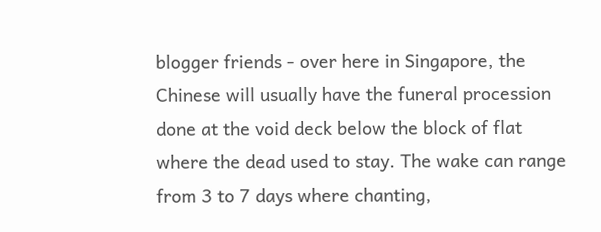blogger friends - over here in Singapore, the Chinese will usually have the funeral procession done at the void deck below the block of flat where the dead used to stay. The wake can range from 3 to 7 days where chanting,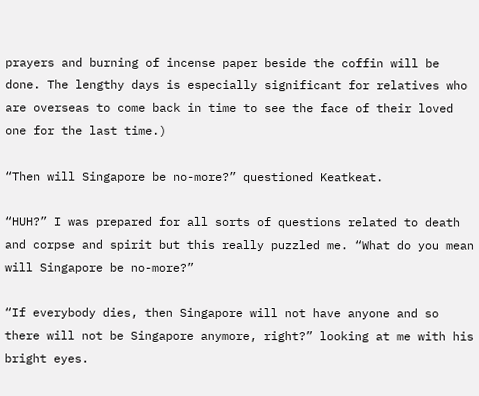prayers and burning of incense paper beside the coffin will be done. The lengthy days is especially significant for relatives who are overseas to come back in time to see the face of their loved one for the last time.)

“Then will Singapore be no-more?” questioned Keatkeat.

“HUH?” I was prepared for all sorts of questions related to death and corpse and spirit but this really puzzled me. “What do you mean will Singapore be no-more?”

“If everybody dies, then Singapore will not have anyone and so there will not be Singapore anymore, right?” looking at me with his bright eyes.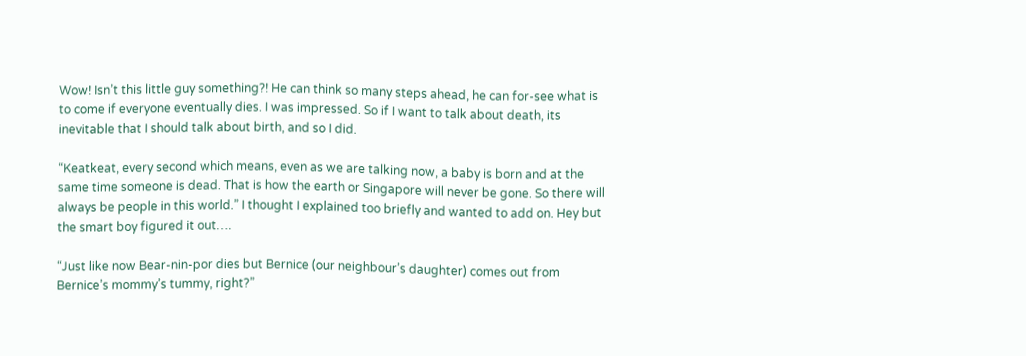Wow! Isn’t this little guy something?! He can think so many steps ahead, he can for-see what is to come if everyone eventually dies. I was impressed. So if I want to talk about death, its inevitable that I should talk about birth, and so I did.

“Keatkeat, every second which means, even as we are talking now, a baby is born and at the same time someone is dead. That is how the earth or Singapore will never be gone. So there will always be people in this world.” I thought I explained too briefly and wanted to add on. Hey but the smart boy figured it out….

“Just like now Bear-nin-por dies but Bernice (our neighbour’s daughter) comes out from Bernice’s mommy’s tummy, right?”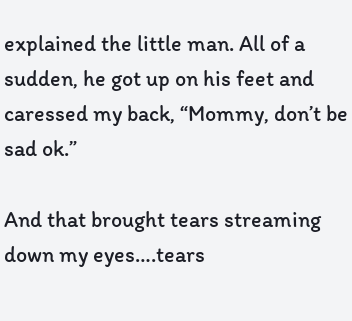explained the little man. All of a sudden, he got up on his feet and caressed my back, “Mommy, don’t be sad ok.”

And that brought tears streaming down my eyes….tears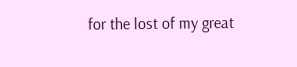for the lost of my great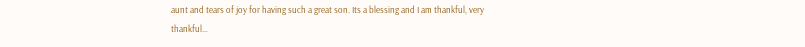aunt and tears of joy for having such a great son. Its a blessing and I am thankful, very thankful…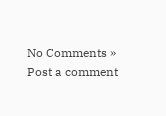No Comments »
Post a comment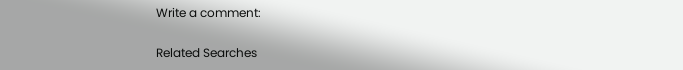Write a comment:

Related Searches